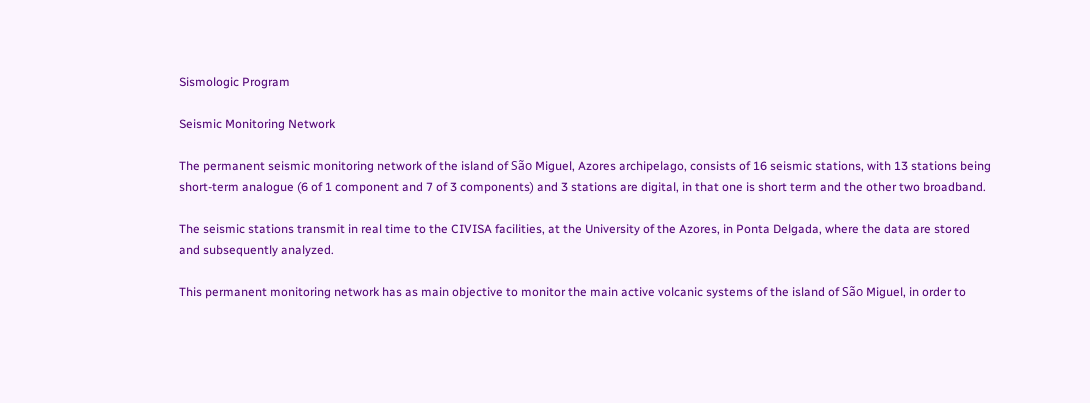Sismologic Program

Seismic Monitoring Network

The permanent seismic monitoring network of the island of São Miguel, Azores archipelago, consists of 16 seismic stations, with 13 stations being short-term analogue (6 of 1 component and 7 of 3 components) and 3 stations are digital, in that one is short term and the other two broadband.

The seismic stations transmit in real time to the CIVISA facilities, at the University of the Azores, in Ponta Delgada, where the data are stored and subsequently analyzed.

This permanent monitoring network has as main objective to monitor the main active volcanic systems of the island of São Miguel, in order to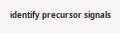identify precursor signals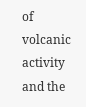of volcanic activity and the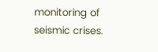monitoring of seismic crises.